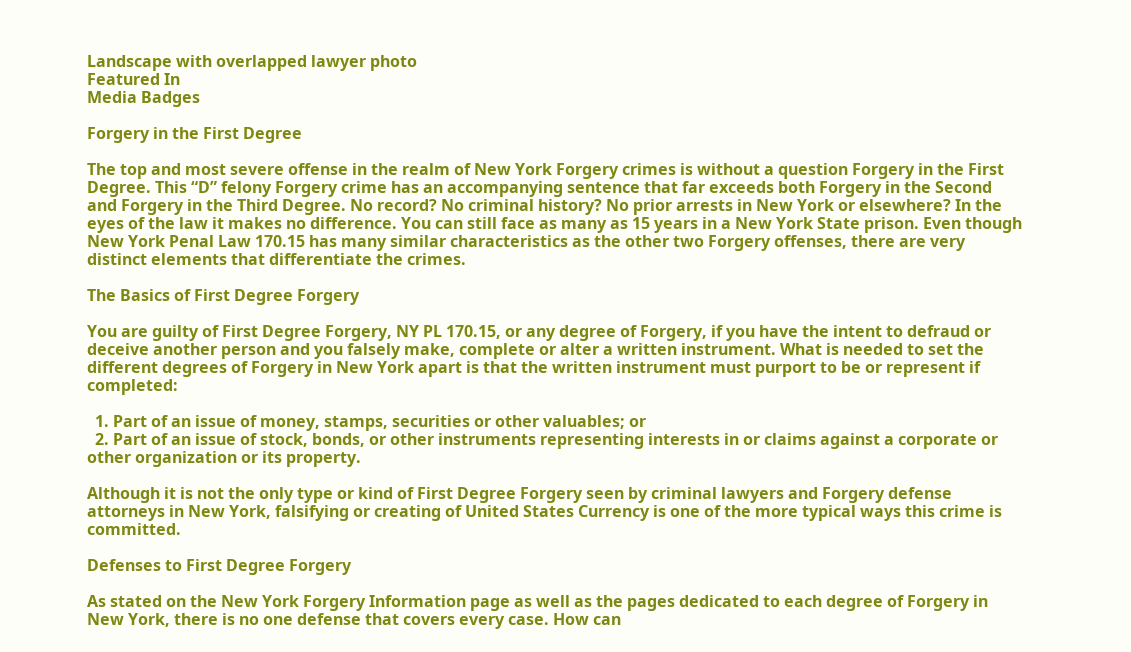Landscape with overlapped lawyer photo
Featured In
Media Badges

Forgery in the First Degree

The top and most severe offense in the realm of New York Forgery crimes is without a question Forgery in the First Degree. This “D” felony Forgery crime has an accompanying sentence that far exceeds both Forgery in the Second and Forgery in the Third Degree. No record? No criminal history? No prior arrests in New York or elsewhere? In the eyes of the law it makes no difference. You can still face as many as 15 years in a New York State prison. Even though New York Penal Law 170.15 has many similar characteristics as the other two Forgery offenses, there are very distinct elements that differentiate the crimes.

The Basics of First Degree Forgery

You are guilty of First Degree Forgery, NY PL 170.15, or any degree of Forgery, if you have the intent to defraud or deceive another person and you falsely make, complete or alter a written instrument. What is needed to set the different degrees of Forgery in New York apart is that the written instrument must purport to be or represent if completed:

  1. Part of an issue of money, stamps, securities or other valuables; or
  2. Part of an issue of stock, bonds, or other instruments representing interests in or claims against a corporate or other organization or its property.

Although it is not the only type or kind of First Degree Forgery seen by criminal lawyers and Forgery defense attorneys in New York, falsifying or creating of United States Currency is one of the more typical ways this crime is committed.

Defenses to First Degree Forgery

As stated on the New York Forgery Information page as well as the pages dedicated to each degree of Forgery in New York, there is no one defense that covers every case. How can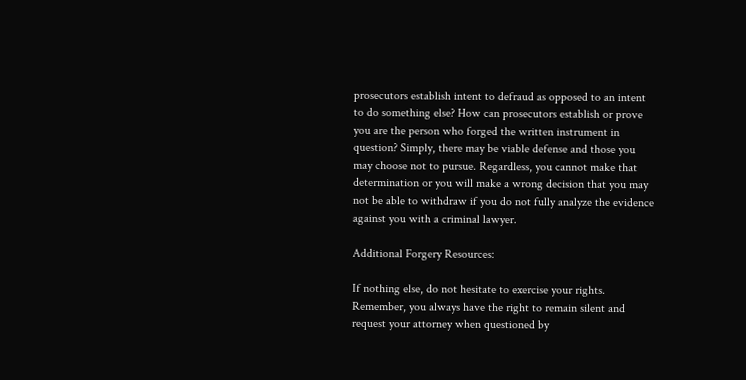prosecutors establish intent to defraud as opposed to an intent to do something else? How can prosecutors establish or prove you are the person who forged the written instrument in question? Simply, there may be viable defense and those you may choose not to pursue. Regardless, you cannot make that determination or you will make a wrong decision that you may not be able to withdraw if you do not fully analyze the evidence against you with a criminal lawyer.

Additional Forgery Resources:

If nothing else, do not hesitate to exercise your rights. Remember, you always have the right to remain silent and request your attorney when questioned by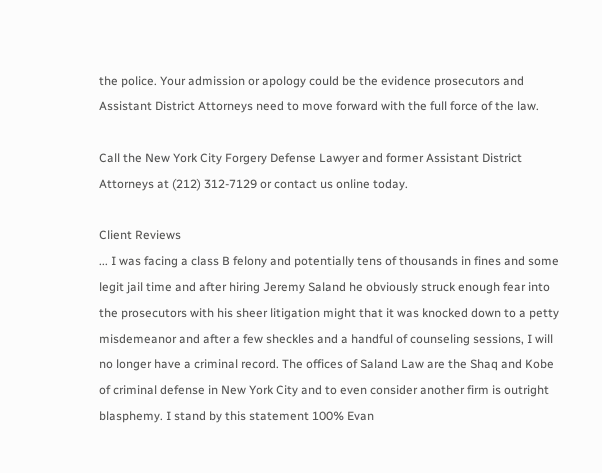the police. Your admission or apology could be the evidence prosecutors and Assistant District Attorneys need to move forward with the full force of the law.

Call the New York City Forgery Defense Lawyer and former Assistant District Attorneys at (212) 312-7129 or contact us online today.

Client Reviews
... I was facing a class B felony and potentially tens of thousands in fines and some legit jail time and after hiring Jeremy Saland he obviously struck enough fear into the prosecutors with his sheer litigation might that it was knocked down to a petty misdemeanor and after a few sheckles and a handful of counseling sessions, I will no longer have a criminal record. The offices of Saland Law are the Shaq and Kobe of criminal defense in New York City and to even consider another firm is outright blasphemy. I stand by this statement 100% Evan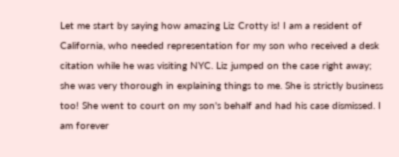Let me start by saying how amazing Liz Crotty is! I am a resident of California, who needed representation for my son who received a desk citation while he was visiting NYC. Liz jumped on the case right away; she was very thorough in explaining things to me. She is strictly business too! She went to court on my son's behalf and had his case dismissed. I am forever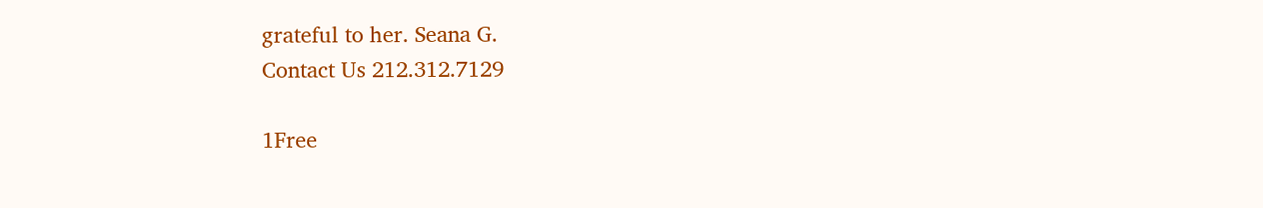grateful to her. Seana G.
Contact Us 212.312.7129

1Free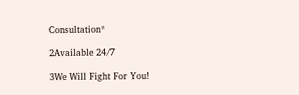Consultation*

2Available 24/7

3We Will Fight For You!